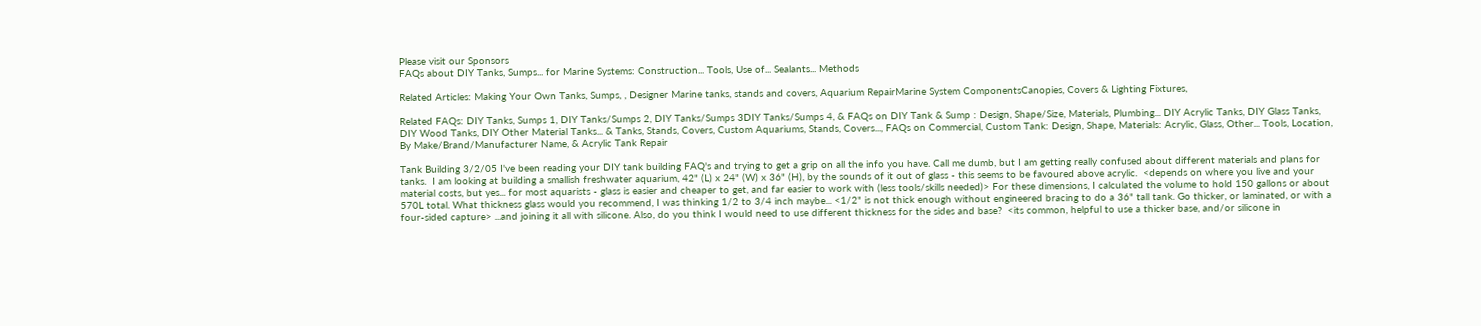Please visit our Sponsors
FAQs about DIY Tanks, Sumps... for Marine Systems: Construction... Tools, Use of... Sealants... Methods

Related Articles: Making Your Own Tanks, Sumps, , Designer Marine tanks, stands and covers, Aquarium RepairMarine System ComponentsCanopies, Covers & Lighting Fixtures,

Related FAQs: DIY Tanks, Sumps 1, DIY Tanks/Sumps 2, DIY Tanks/Sumps 3DIY Tanks/Sumps 4, & FAQs on DIY Tank & Sump : Design, Shape/Size, Materials, Plumbing... DIY Acrylic Tanks, DIY Glass Tanks, DIY Wood Tanks, DIY Other Material Tanks... & Tanks, Stands, Covers, Custom Aquariums, Stands, Covers..., FAQs on Commercial, Custom Tank: Design, Shape, Materials: Acrylic, Glass, Other... Tools, Location, By Make/Brand/Manufacturer Name, & Acrylic Tank Repair

Tank Building 3/2/05 I've been reading your DIY tank building FAQ's and trying to get a grip on all the info you have. Call me dumb, but I am getting really confused about different materials and plans for tanks.  I am looking at building a smallish freshwater aquarium, 42" (L) x 24" (W) x 36" (H), by the sounds of it out of glass - this seems to be favoured above acrylic.  <depends on where you live and your material costs, but yes... for most aquarists - glass is easier and cheaper to get, and far easier to work with (less tools/skills needed)> For these dimensions, I calculated the volume to hold 150 gallons or about 570L total. What thickness glass would you recommend, I was thinking 1/2 to 3/4 inch maybe... <1/2" is not thick enough without engineered bracing to do a 36" tall tank. Go thicker, or laminated, or with a four-sided capture> ...and joining it all with silicone. Also, do you think I would need to use different thickness for the sides and base?  <its common, helpful to use a thicker base, and/or silicone in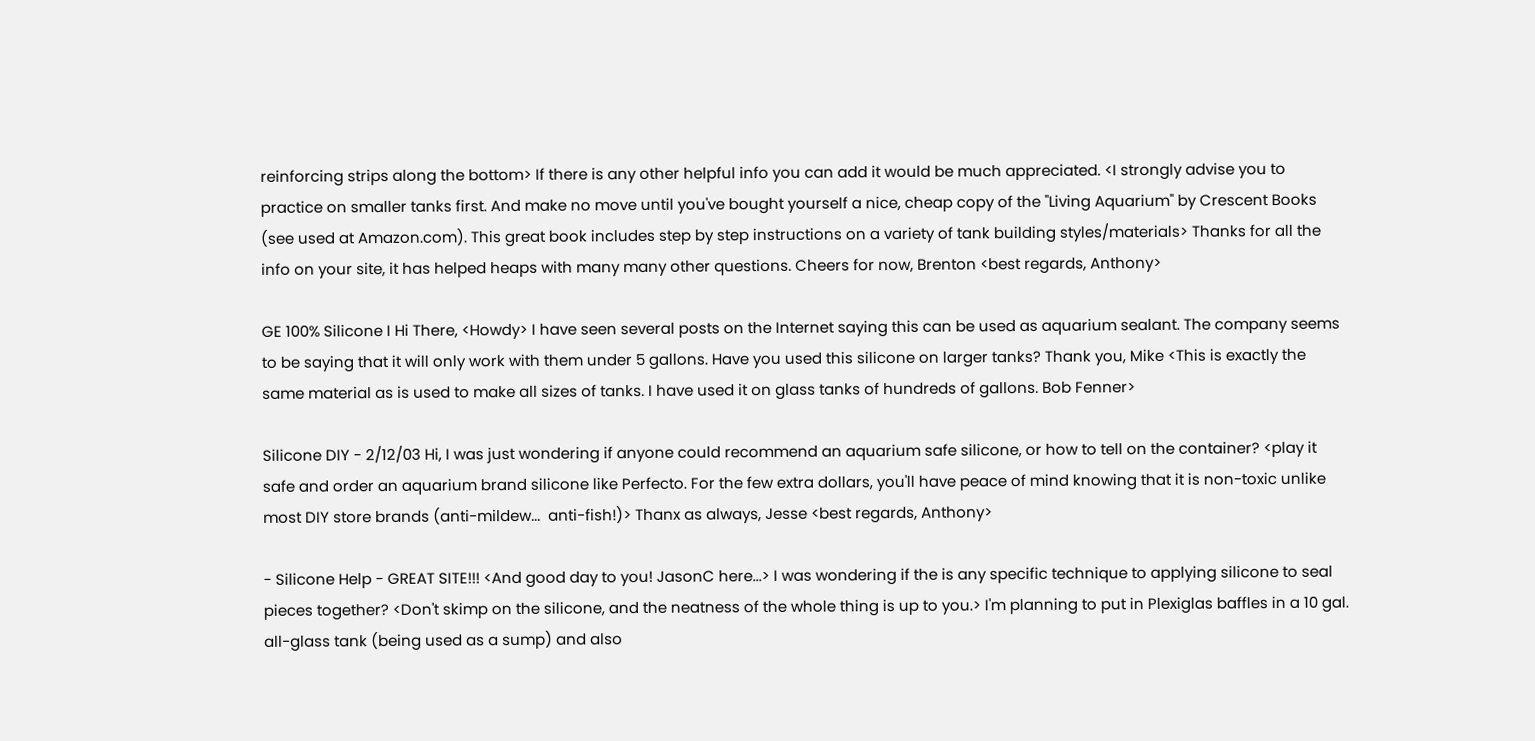reinforcing strips along the bottom> If there is any other helpful info you can add it would be much appreciated. <I strongly advise you to practice on smaller tanks first. And make no move until you've bought yourself a nice, cheap copy of the "Living Aquarium" by Crescent Books (see used at Amazon.com). This great book includes step by step instructions on a variety of tank building styles/materials> Thanks for all the info on your site, it has helped heaps with many many other questions. Cheers for now, Brenton <best regards, Anthony>

GE 100% Silicone I Hi There, <Howdy> I have seen several posts on the Internet saying this can be used as aquarium sealant. The company seems to be saying that it will only work with them under 5 gallons. Have you used this silicone on larger tanks? Thank you, Mike <This is exactly the same material as is used to make all sizes of tanks. I have used it on glass tanks of hundreds of gallons. Bob Fenner>

Silicone DIY - 2/12/03 Hi, I was just wondering if anyone could recommend an aquarium safe silicone, or how to tell on the container? <play it safe and order an aquarium brand silicone like Perfecto. For the few extra dollars, you'll have peace of mind knowing that it is non-toxic unlike most DIY store brands (anti-mildew...  anti-fish!)> Thanx as always, Jesse <best regards, Anthony>

- Silicone Help - GREAT SITE!!! <And good day to you! JasonC here...> I was wondering if the is any specific technique to applying silicone to seal pieces together? <Don't skimp on the silicone, and the neatness of the whole thing is up to you.> I'm planning to put in Plexiglas baffles in a 10 gal. all-glass tank (being used as a sump) and also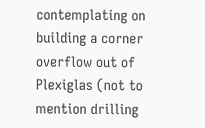contemplating on building a corner overflow out of Plexiglas (not to mention drilling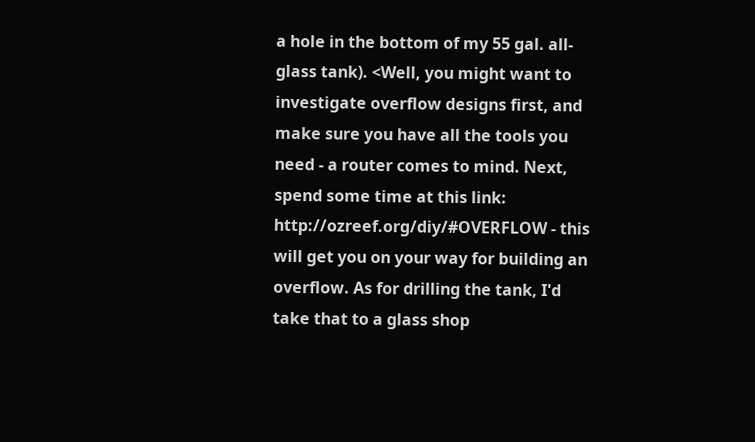a hole in the bottom of my 55 gal. all-glass tank). <Well, you might want to investigate overflow designs first, and make sure you have all the tools you need - a router comes to mind. Next, spend some time at this link: http://ozreef.org/diy/#OVERFLOW - this will get you on your way for building an overflow. As for drilling the tank, I'd take that to a glass shop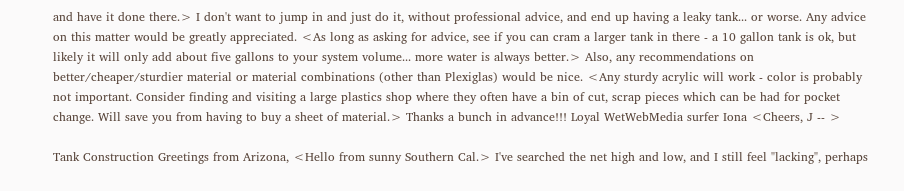and have it done there.> I don't want to jump in and just do it, without professional advice, and end up having a leaky tank... or worse. Any advice on this matter would be greatly appreciated. <As long as asking for advice, see if you can cram a larger tank in there - a 10 gallon tank is ok, but likely it will only add about five gallons to your system volume... more water is always better.> Also, any recommendations on better/cheaper/sturdier material or material combinations (other than Plexiglas) would be nice. <Any sturdy acrylic will work - color is probably not important. Consider finding and visiting a large plastics shop where they often have a bin of cut, scrap pieces which can be had for pocket change. Will save you from having to buy a sheet of material.> Thanks a bunch in advance!!! Loyal WetWebMedia surfer Iona <Cheers, J -- >

Tank Construction Greetings from Arizona, <Hello from sunny Southern Cal.> I've searched the net high and low, and I still feel "lacking", perhaps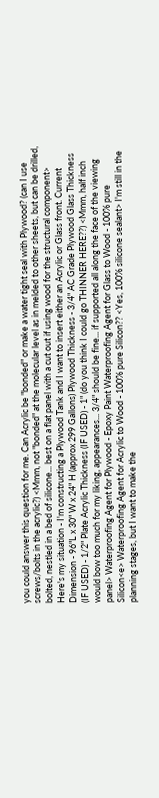you could answer this question for me. Can Acrylic be "bonded" or make a water tight seal with Plywood? (can I use screws/bolts in the acrylic?) <Mmm, not "bonded" at the molecular level as in melded to other sheets, but can be drilled, bolted, nestled in a bed of silicone... best on a flat panel with a cut out if using wood for the structural component> Here's my situation - I'm constructing a Plywood Tank and I want to insert either an Acrylic or Glass front. Current Dimension - 96"L x 30" W x 24" H (approx 299 Gallons) Plywood Thickness - 3/4" AC Grade Plywood Glass Thickness (IF USED) - 1/2" Plate Acrylic Thickness (IF USED) - 1" (do you think I could go THINNER HERE??) <Mmm, half inch would bow too much for my liking, appearances... 3/4" should be fine... if supported all along the face of the viewing panel> Waterproofing Agent for Plywood - Epoxy Paint Waterproofing Agent for Glass to Wood - 100% pure Silicon<e> Waterproofing Agent for Acrylic to Wood - 100% pure Silicon?? <Yes, 100% silicone sealant> I'm still in the planning stages, but I want to make the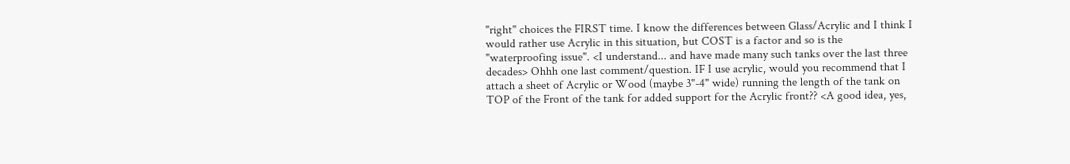"right" choices the FIRST time. I know the differences between Glass/Acrylic and I think I would rather use Acrylic in this situation, but COST is a factor and so is the "waterproofing issue". <I understand... and have made many such tanks over the last three decades> Ohhh one last comment/question. IF I use acrylic, would you recommend that I attach a sheet of Acrylic or Wood (maybe 3"-4" wide) running the length of the tank on TOP of the Front of the tank for added support for the Acrylic front?? <A good idea, yes,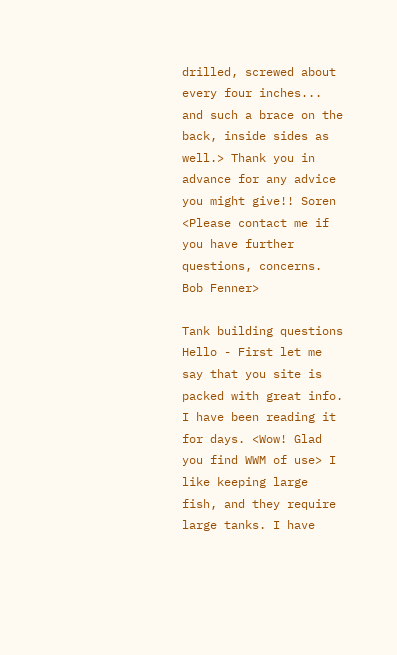drilled, screwed about every four inches... and such a brace on the back, inside sides as well.> Thank you in advance for any advice you might give!! Soren <Please contact me if you have further questions, concerns. Bob Fenner>

Tank building questions Hello - First let me say that you site is packed with great info. I have been reading it for days. <Wow! Glad you find WWM of use> I like keeping large fish, and they require large tanks. I have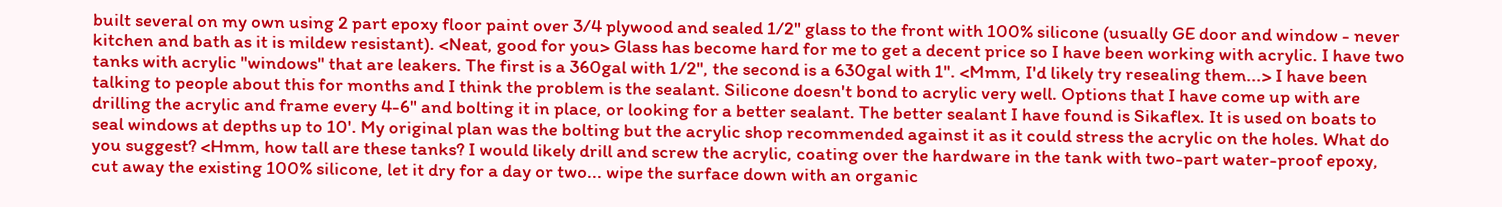built several on my own using 2 part epoxy floor paint over 3/4 plywood and sealed 1/2" glass to the front with 100% silicone (usually GE door and window - never kitchen and bath as it is mildew resistant). <Neat, good for you> Glass has become hard for me to get a decent price so I have been working with acrylic. I have two tanks with acrylic "windows" that are leakers. The first is a 360gal with 1/2", the second is a 630gal with 1". <Mmm, I'd likely try resealing them...> I have been talking to people about this for months and I think the problem is the sealant. Silicone doesn't bond to acrylic very well. Options that I have come up with are drilling the acrylic and frame every 4-6" and bolting it in place, or looking for a better sealant. The better sealant I have found is Sikaflex. It is used on boats to seal windows at depths up to 10'. My original plan was the bolting but the acrylic shop recommended against it as it could stress the acrylic on the holes. What do you suggest? <Hmm, how tall are these tanks? I would likely drill and screw the acrylic, coating over the hardware in the tank with two-part water-proof epoxy, cut away the existing 100% silicone, let it dry for a day or two... wipe the surface down with an organic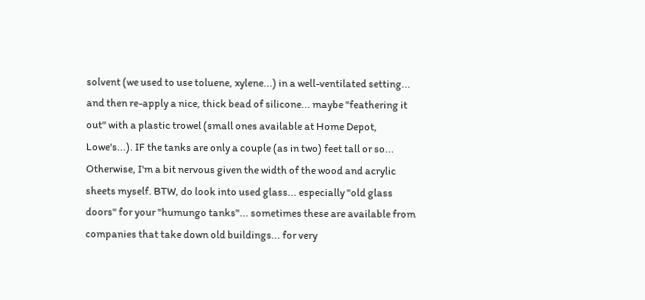solvent (we used to use toluene, xylene...) in a well-ventilated setting... and then re-apply a nice, thick bead of silicone... maybe "feathering it out" with a plastic trowel (small ones available at Home Depot, Lowe's...). IF the tanks are only a couple (as in two) feet tall or so... Otherwise, I'm a bit nervous given the width of the wood and acrylic sheets myself. BTW, do look into used glass... especially "old glass doors" for your "humungo tanks"... sometimes these are available from companies that take down old buildings... for very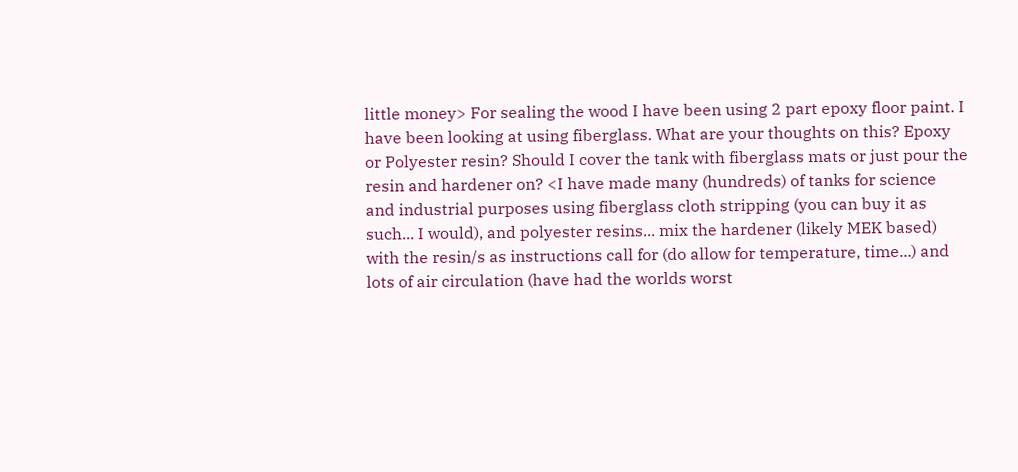little money> For sealing the wood I have been using 2 part epoxy floor paint. I have been looking at using fiberglass. What are your thoughts on this? Epoxy or Polyester resin? Should I cover the tank with fiberglass mats or just pour the resin and hardener on? <I have made many (hundreds) of tanks for science and industrial purposes using fiberglass cloth stripping (you can buy it as such... I would), and polyester resins... mix the hardener (likely MEK based) with the resin/s as instructions call for (do allow for temperature, time...) and lots of air circulation (have had the worlds worst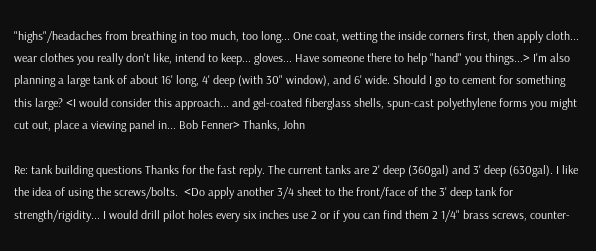"highs"/headaches from breathing in too much, too long... One coat, wetting the inside corners first, then apply cloth... wear clothes you really don't like, intend to keep... gloves... Have someone there to help "hand" you things...> I'm also planning a large tank of about 16' long, 4' deep (with 30" window), and 6' wide. Should I go to cement for something this large? <I would consider this approach... and gel-coated fiberglass shells, spun-cast polyethylene forms you might cut out, place a viewing panel in... Bob Fenner> Thanks, John

Re: tank building questions Thanks for the fast reply. The current tanks are 2' deep (360gal) and 3' deep (630gal). I like the idea of using the screws/bolts.  <Do apply another 3/4 sheet to the front/face of the 3' deep tank for strength/rigidity... I would drill pilot holes every six inches use 2 or if you can find them 2 1/4" brass screws, counter-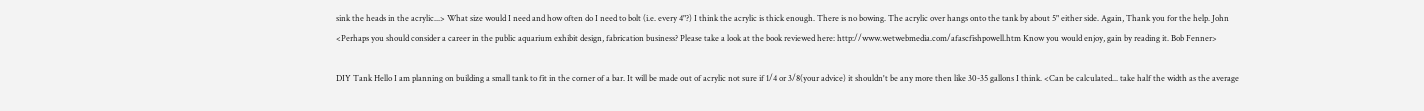sink the heads in the acrylic...> What size would I need and how often do I need to bolt (i.e. every 4"?) I think the acrylic is thick enough. There is no bowing. The acrylic over hangs onto the tank by about 5" either side. Again, Thank you for the help. John <Perhaps you should consider a career in the public aquarium exhibit design, fabrication business? Please take a look at the book reviewed here: http://www.wetwebmedia.com/afascfishpowell.htm Know you would enjoy, gain by reading it. Bob Fenner>

DIY Tank Hello I am planning on building a small tank to fit in the corner of a bar. It will be made out of acrylic not sure if 1/4 or 3/8(your advice) it shouldn't be any more then like 30-35 gallons I think. <Can be calculated... take half the width as the average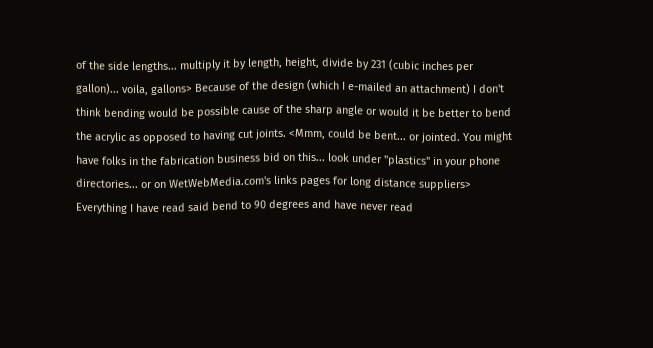of the side lengths... multiply it by length, height, divide by 231 (cubic inches per gallon)... voila, gallons> Because of the design (which I e-mailed an attachment) I don't think bending would be possible cause of the sharp angle or would it be better to bend the acrylic as opposed to having cut joints. <Mmm, could be bent... or jointed. You might have folks in the fabrication business bid on this... look under "plastics" in your phone directories... or on WetWebMedia.com's links pages for long distance suppliers> Everything I have read said bend to 90 degrees and have never read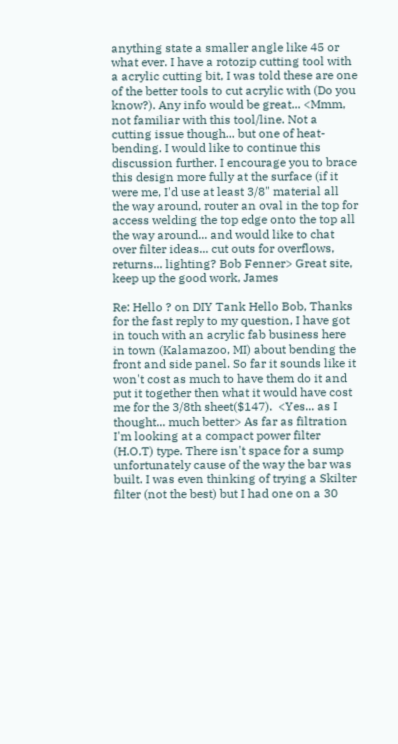anything state a smaller angle like 45 or what ever. I have a rotozip cutting tool with a acrylic cutting bit, I was told these are one of the better tools to cut acrylic with (Do you know?). Any info would be great... <Mmm, not familiar with this tool/line. Not a cutting issue though... but one of heat-bending. I would like to continue this discussion further. I encourage you to brace this design more fully at the surface (if it were me, I'd use at least 3/8" material all the way around, router an oval in the top for access welding the top edge onto the top all the way around... and would like to chat over filter ideas... cut outs for overflows, returns... lighting? Bob Fenner> Great site, keep up the good work, James

Re: Hello ? on DIY Tank Hello Bob, Thanks for the fast reply to my question, I have got in touch with an acrylic fab business here in town (Kalamazoo, MI) about bending the front and side panel. So far it sounds like it won't cost as much to have them do it and put it together then what it would have cost me for the 3/8th sheet($147).  <Yes... as I thought... much better> As far as filtration I'm looking at a compact power filter (H.O.T) type. There isn't space for a sump unfortunately cause of the way the bar was built. I was even thinking of trying a Skilter filter (not the best) but I had one on a 30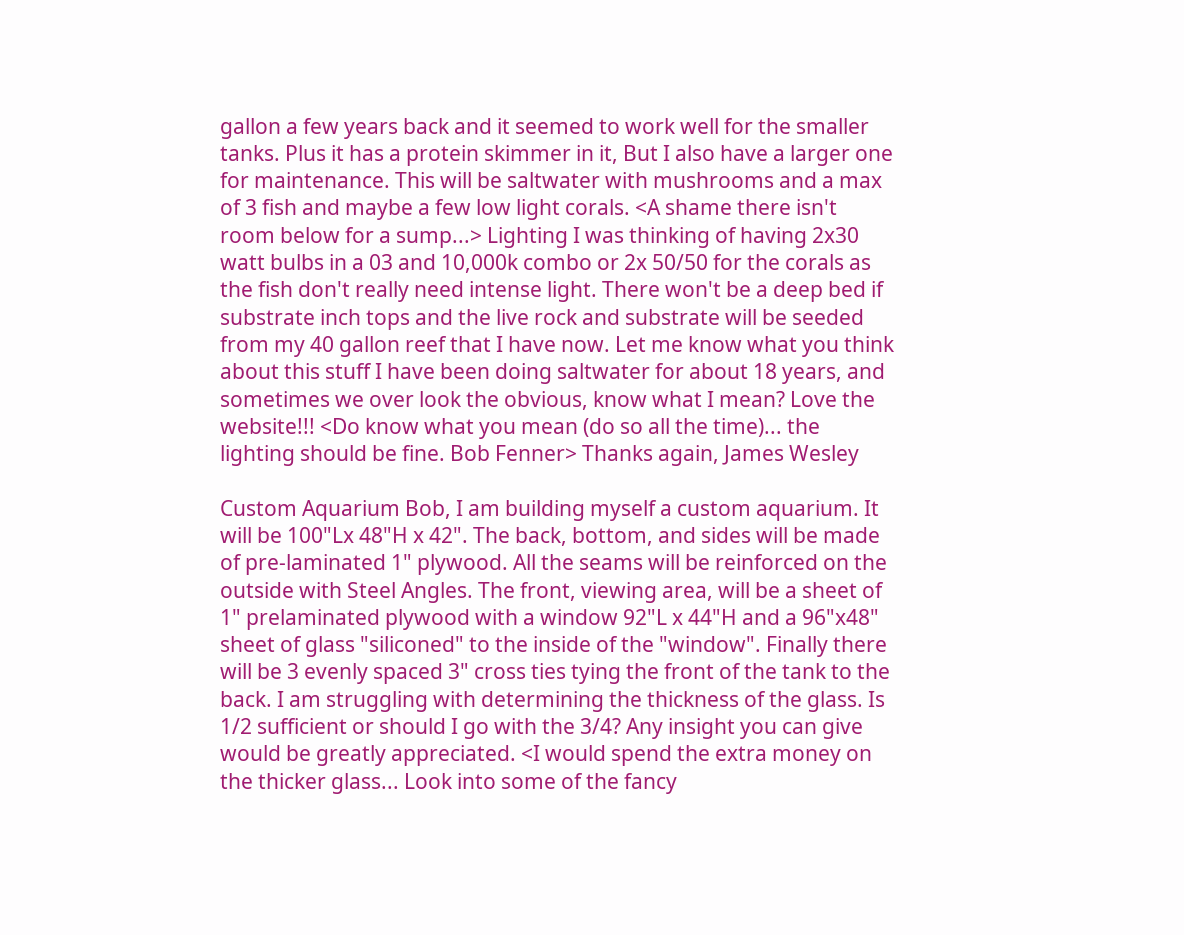gallon a few years back and it seemed to work well for the smaller tanks. Plus it has a protein skimmer in it, But I also have a larger one for maintenance. This will be saltwater with mushrooms and a max of 3 fish and maybe a few low light corals. <A shame there isn't room below for a sump...> Lighting I was thinking of having 2x30 watt bulbs in a 03 and 10,000k combo or 2x 50/50 for the corals as the fish don't really need intense light. There won't be a deep bed if substrate inch tops and the live rock and substrate will be seeded from my 40 gallon reef that I have now. Let me know what you think about this stuff I have been doing saltwater for about 18 years, and sometimes we over look the obvious, know what I mean? Love the website!!! <Do know what you mean (do so all the time)... the lighting should be fine. Bob Fenner> Thanks again, James Wesley

Custom Aquarium Bob, I am building myself a custom aquarium. It will be 100"Lx 48"H x 42". The back, bottom, and sides will be made of pre-laminated 1" plywood. All the seams will be reinforced on the outside with Steel Angles. The front, viewing area, will be a sheet of 1" prelaminated plywood with a window 92"L x 44"H and a 96"x48" sheet of glass "siliconed" to the inside of the "window". Finally there will be 3 evenly spaced 3" cross ties tying the front of the tank to the back. I am struggling with determining the thickness of the glass. Is 1/2 sufficient or should I go with the 3/4? Any insight you can give would be greatly appreciated. <I would spend the extra money on the thicker glass... Look into some of the fancy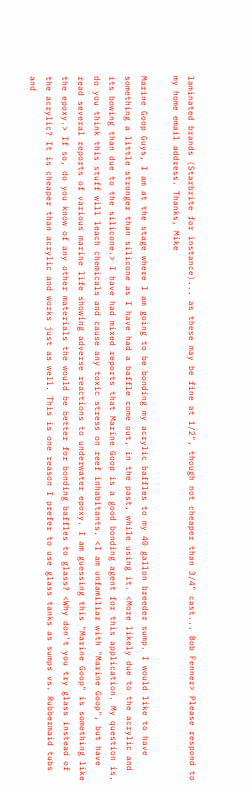laminated brands (Starbrite for instance)... as these may be fine at 1/2", though not cheaper than 3/4" cast... Bob Fenner> Please respond to my home email address. Thanks, Mike

Marine Goop Guys, I am at the stage where I am going to be bonding my acrylic baffles to my 40 gallon breeder sump. I would like to have something a little stronger than silicone as I have had a baffle come out, in the past, while using it. <More likely due to the acrylic and its bowing than due to the silicone.> I have had mixed reports that Marine Goop is a good bonding agent for this application. My question is, do you think this stuff will leach chemicals and cause any toxic stress on reef inhabitants. <I am unfamiliar with "Marine Goop", but have read several reports of various marine life showing adverse reactions to underwater epoxy. I am guessing this "Marine Goop" is something like the epoxy.> If so, do you know of any other materials the would be better for bonding baffles to glass? <Why don't you try glass instead of the acrylic? It is cheaper than acrylic and works just as well. This is one reason I prefer to use glass tanks as sumps vs. Rubbermaid tubs and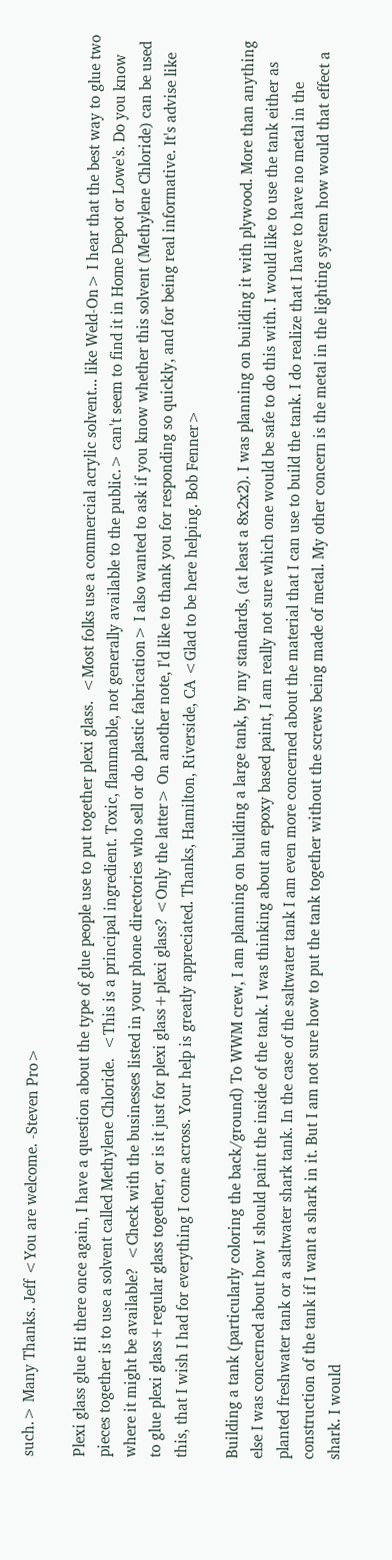such.> Many Thanks. Jeff <You are welcome. -Steven Pro>

Plexi glass glue Hi there once again, I have a question about the type of glue people use to put together plexi glass.  <Most folks use a commercial acrylic solvent... like Weld-On> I hear that the best way to glue two pieces together is to use a solvent called Methylene Chloride.  <This is a principal ingredient. Toxic, flammable, not generally available to the public.> can't seem to find it in Home Depot or Lowe's. Do you know where it might be available?  <Check with the businesses listed in your phone directories who sell or do plastic fabrication> I also wanted to ask if you know whether this solvent (Methylene Chloride) can be used to glue plexi glass+regular glass together, or is it just for plexi glass+plexi glass? <Only the latter> On another note, I'd like to thank you for responding so quickly, and for being real informative. It's advise like this, that I wish I had for everything I come across. Your help is greatly appreciated. Thanks, Hamilton, Riverside, CA <Glad to be here helping. Bob Fenner>

Building a tank (particularly coloring the back/ground) To WWM crew, I am planning on building a large tank, by my standards, (at least a 8x2x2). I was planning on building it with plywood. More than anything else I was concerned about how I should paint the inside of the tank. I was thinking about an epoxy based paint, I am really not sure which one would be safe to do this with. I would like to use the tank either as planted freshwater tank or a saltwater shark tank. In the case of the saltwater tank I am even more concerned about the material that I can use to build the tank. I do realize that I have to have no metal in the construction of the tank if I want a shark in it. But I am not sure how to put the tank together without the screws being made of metal. My other concern is the metal in the lighting system how would that effect a shark. I would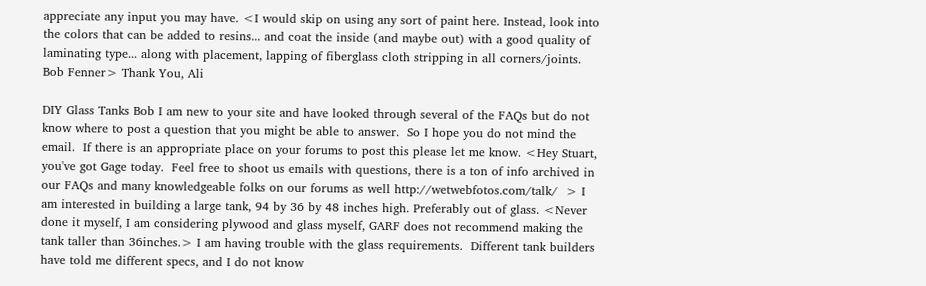appreciate any input you may have. <I would skip on using any sort of paint here. Instead, look into the colors that can be added to resins... and coat the inside (and maybe out) with a good quality of laminating type... along with placement, lapping of fiberglass cloth stripping in all corners/joints. Bob Fenner> Thank You, Ali

DIY Glass Tanks Bob I am new to your site and have looked through several of the FAQs but do not know where to post a question that you might be able to answer.  So I hope you do not mind the email.  If there is an appropriate place on your forums to post this please let me know. <Hey Stuart, you've got Gage today.  Feel free to shoot us emails with questions, there is a ton of info archived in our FAQs and many knowledgeable folks on our forums as well http://wetwebfotos.com/talk/  > I am interested in building a large tank, 94 by 36 by 48 inches high. Preferably out of glass. <Never done it myself, I am considering plywood and glass myself, GARF does not recommend making the tank taller than 36inches.> I am having trouble with the glass requirements.  Different tank builders have told me different specs, and I do not know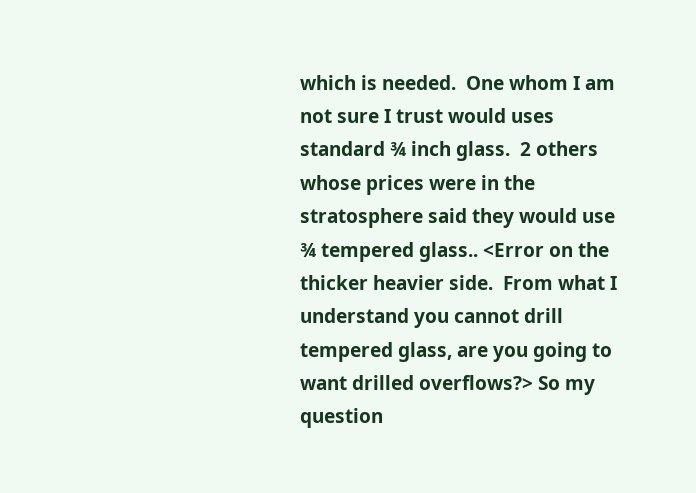which is needed.  One whom I am not sure I trust would uses standard ¾ inch glass.  2 others whose prices were in the stratosphere said they would use ¾ tempered glass.. <Error on the thicker heavier side.  From what I understand you cannot drill tempered glass, are you going to want drilled overflows?> So my question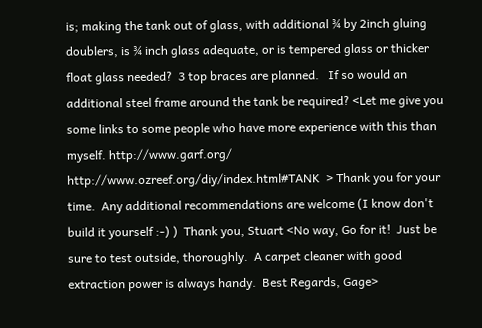is; making the tank out of glass, with additional ¾ by 2inch gluing doublers, is ¾ inch glass adequate, or is tempered glass or thicker float glass needed?  3 top braces are planned.   If so would an additional steel frame around the tank be required? <Let me give you some links to some people who have more experience with this than myself. http://www.garf.org/ http://www.ozreef.org/diy/index.html#TANK  > Thank you for your time.  Any additional recommendations are welcome (I know don't build it yourself :-) )  Thank you, Stuart <No way, Go for it!  Just be sure to test outside, thoroughly.  A carpet cleaner with good extraction power is always handy.  Best Regards, Gage>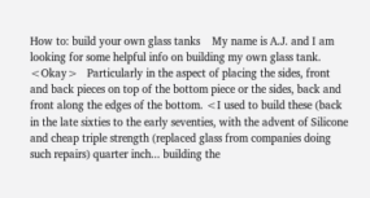How to: build your own glass tanks    My name is A.J. and I am looking for some helpful info on building my own glass tank. <Okay>   Particularly in the aspect of placing the sides, front and back pieces on top of the bottom piece or the sides, back and front along the edges of the bottom. <I used to build these (back in the late sixties to the early seventies, with the advent of Silicone and cheap triple strength (replaced glass from companies doing such repairs) quarter inch... building the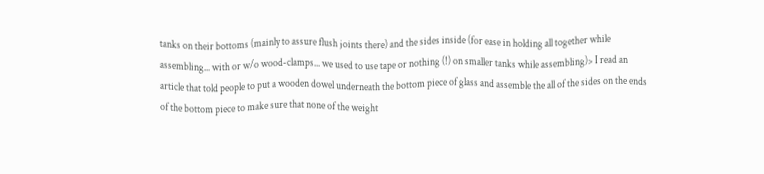tanks on their bottoms (mainly to assure flush joints there) and the sides inside (for ease in holding all together while assembling... with or w/o wood-clamps... we used to use tape or nothing (!) on smaller tanks while assembling)> I read an article that told people to put a wooden dowel underneath the bottom piece of glass and assemble the all of the sides on the ends of the bottom piece to make sure that none of the weight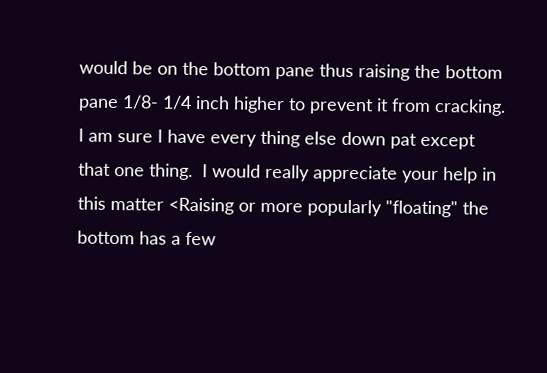would be on the bottom pane thus raising the bottom pane 1/8- 1/4 inch higher to prevent it from cracking. I am sure I have every thing else down pat except that one thing.  I would really appreciate your help in this matter <Raising or more popularly "floating" the bottom has a few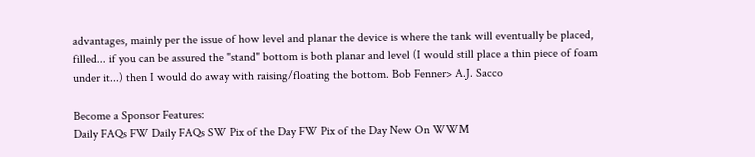advantages, mainly per the issue of how level and planar the device is where the tank will eventually be placed, filled... if you can be assured the "stand" bottom is both planar and level (I would still place a thin piece of foam under it...) then I would do away with raising/floating the bottom. Bob Fenner> A.J. Sacco

Become a Sponsor Features:
Daily FAQs FW Daily FAQs SW Pix of the Day FW Pix of the Day New On WWM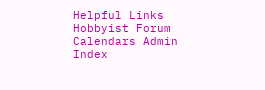Helpful Links Hobbyist Forum Calendars Admin Index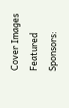Cover Images
Featured Sponsors: